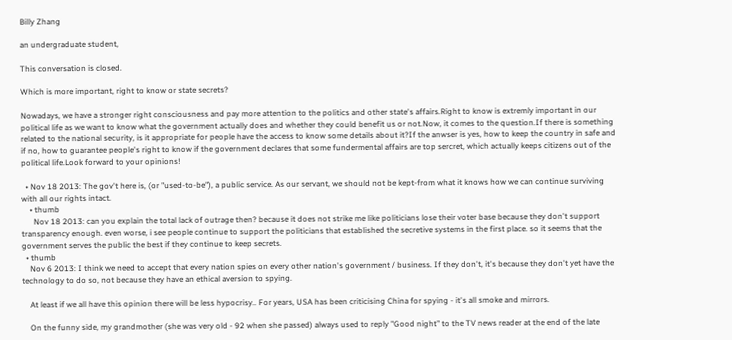Billy Zhang

an undergraduate student,

This conversation is closed.

Which is more important, right to know or state secrets?

Nowadays, we have a stronger right consciousness and pay more attention to the politics and other state's affairs.Right to know is extremly important in our political life as we want to know what the government actually does and whether they could benefit us or not.Now, it comes to the question.If there is something related to the national security, is it appropriate for people have the access to know some details about it?If the anwser is yes, how to keep the country in safe and if no, how to guarantee people's right to know if the government declares that some fundermental affairs are top sercret, which actually keeps citizens out of the political life.Look forward to your opinions!

  • Nov 18 2013: The gov't here is, (or "used-to-be"), a public service. As our servant, we should not be kept-from what it knows how we can continue surviving with all our rights intact.
    • thumb
      Nov 18 2013: can you explain the total lack of outrage then? because it does not strike me like politicians lose their voter base because they don't support transparency enough. even worse, i see people continue to support the politicians that established the secretive systems in the first place. so it seems that the government serves the public the best if they continue to keep secrets.
  • thumb
    Nov 6 2013: I think we need to accept that every nation spies on every other nation's government / business. If they don't, it's because they don't yet have the technology to do so, not because they have an ethical aversion to spying.

    At least if we all have this opinion there will be less hypocrisy.. For years, USA has been criticising China for spying - it's all smoke and mirrors.

    On the funny side, my grandmother (she was very old - 92 when she passed) always used to reply "Good night" to the TV news reader at the end of the late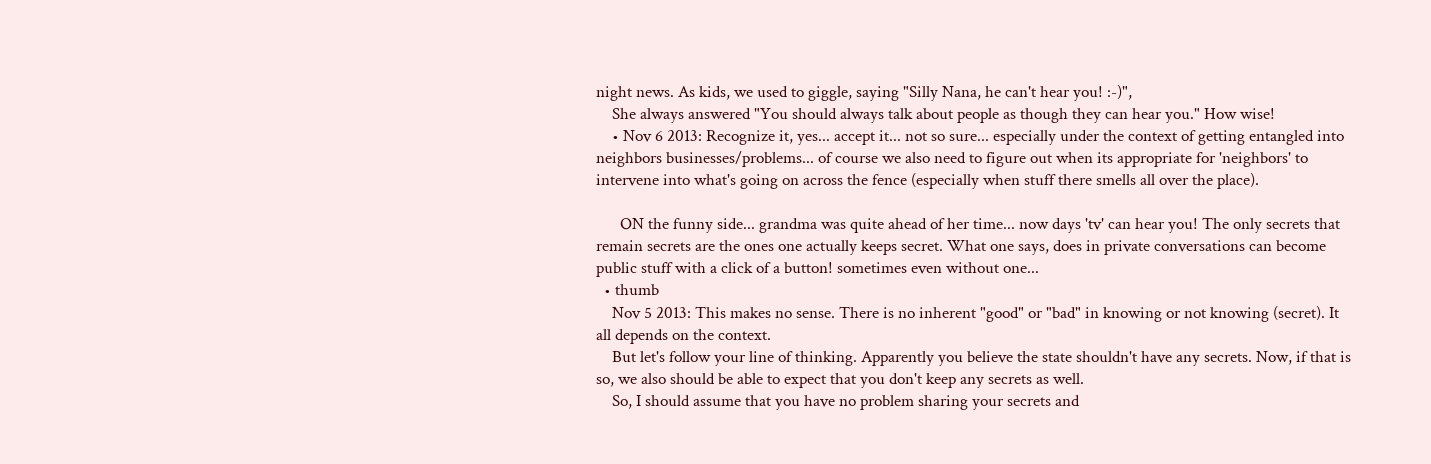night news. As kids, we used to giggle, saying "Silly Nana, he can't hear you! :-)",
    She always answered "You should always talk about people as though they can hear you." How wise!
    • Nov 6 2013: Recognize it, yes... accept it... not so sure... especially under the context of getting entangled into neighbors businesses/problems... of course we also need to figure out when its appropriate for 'neighbors' to intervene into what's going on across the fence (especially when stuff there smells all over the place).

      ON the funny side... grandma was quite ahead of her time... now days 'tv' can hear you! The only secrets that remain secrets are the ones one actually keeps secret. What one says, does in private conversations can become public stuff with a click of a button! sometimes even without one...
  • thumb
    Nov 5 2013: This makes no sense. There is no inherent "good" or "bad" in knowing or not knowing (secret). It all depends on the context.
    But let's follow your line of thinking. Apparently you believe the state shouldn't have any secrets. Now, if that is so, we also should be able to expect that you don't keep any secrets as well.
    So, I should assume that you have no problem sharing your secrets and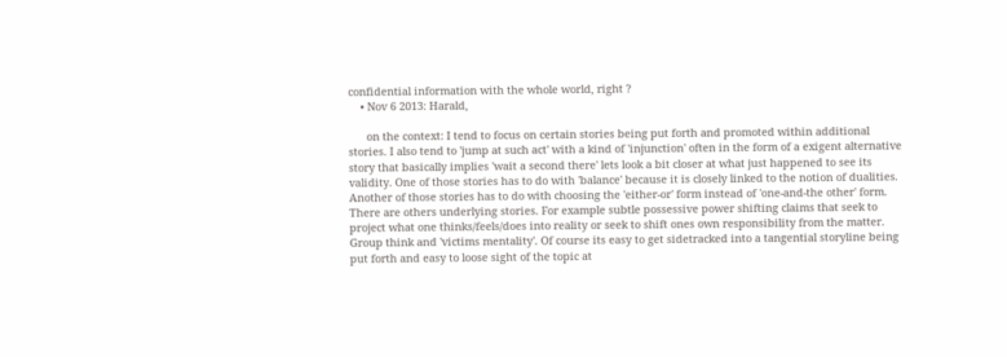confidential information with the whole world, right ?
    • Nov 6 2013: Harald,

      on the context: I tend to focus on certain stories being put forth and promoted within additional stories. I also tend to 'jump at such act' with a kind of 'injunction' often in the form of a exigent alternative story that basically implies 'wait a second there' lets look a bit closer at what just happened to see its validity. One of those stories has to do with 'balance' because it is closely linked to the notion of dualities. Another of those stories has to do with choosing the 'either-or' form instead of 'one-and-the other' form. There are others underlying stories. For example subtle possessive power shifting claims that seek to project what one thinks/feels/does into reality or seek to shift ones own responsibility from the matter. Group think and 'victims mentality'. Of course its easy to get sidetracked into a tangential storyline being put forth and easy to loose sight of the topic at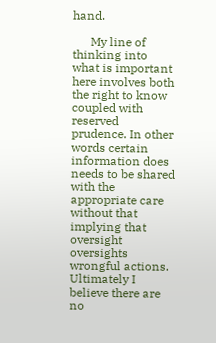hand.

      My line of thinking into what is important here involves both the right to know coupled with reserved prudence. In other words certain information does needs to be shared with the appropriate care without that implying that oversight oversights wrongful actions. Ultimately I believe there are no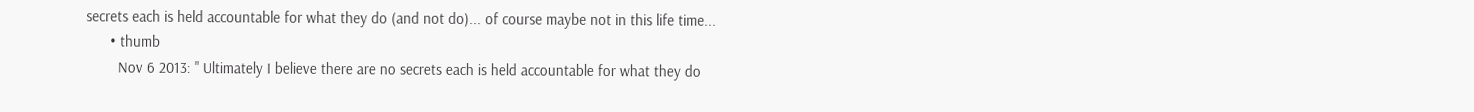secrets each is held accountable for what they do (and not do)... of course maybe not in this life time...
      • thumb
        Nov 6 2013: " Ultimately I believe there are no secrets each is held accountable for what they do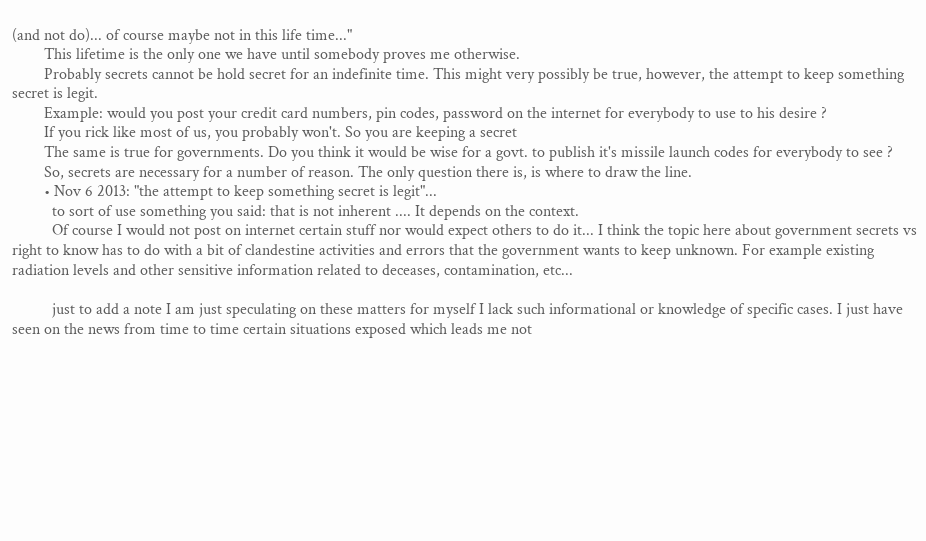(and not do)... of course maybe not in this life time..."
        This lifetime is the only one we have until somebody proves me otherwise.
        Probably secrets cannot be hold secret for an indefinite time. This might very possibly be true, however, the attempt to keep something secret is legit.
        Example: would you post your credit card numbers, pin codes, password on the internet for everybody to use to his desire ?
        If you rick like most of us, you probably won't. So you are keeping a secret
        The same is true for governments. Do you think it would be wise for a govt. to publish it's missile launch codes for everybody to see ?
        So, secrets are necessary for a number of reason. The only question there is, is where to draw the line.
        • Nov 6 2013: "the attempt to keep something secret is legit"...
          to sort of use something you said: that is not inherent .... It depends on the context.
          Of course I would not post on internet certain stuff nor would expect others to do it... I think the topic here about government secrets vs right to know has to do with a bit of clandestine activities and errors that the government wants to keep unknown. For example existing radiation levels and other sensitive information related to deceases, contamination, etc...

          just to add a note I am just speculating on these matters for myself I lack such informational or knowledge of specific cases. I just have seen on the news from time to time certain situations exposed which leads me not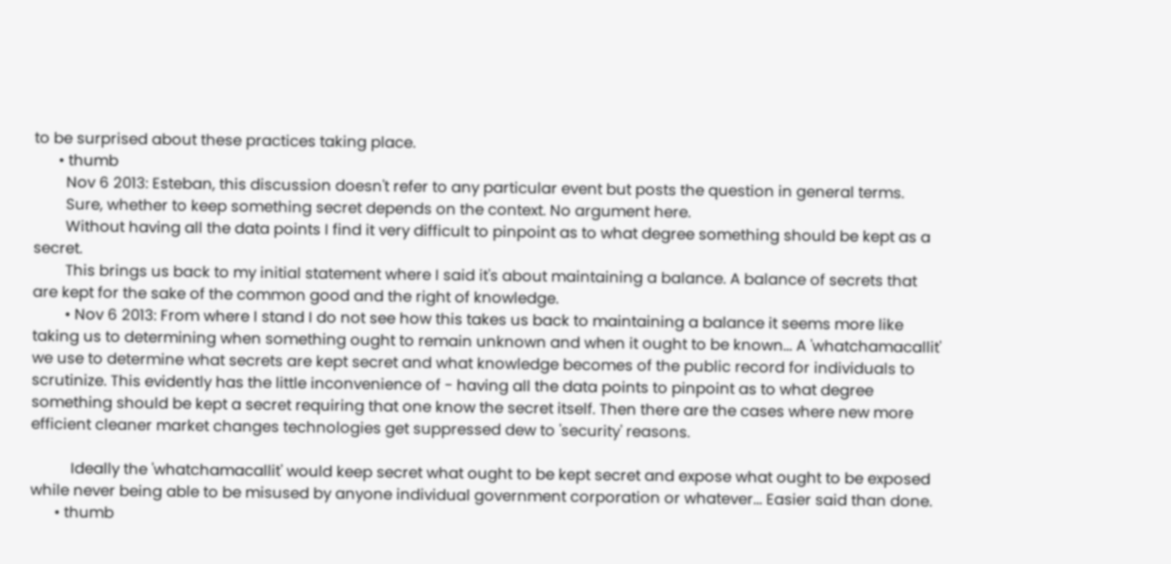to be surprised about these practices taking place.
      • thumb
        Nov 6 2013: Esteban, this discussion doesn't refer to any particular event but posts the question in general terms.
        Sure, whether to keep something secret depends on the context. No argument here.
        Without having all the data points I find it very difficult to pinpoint as to what degree something should be kept as a secret.
        This brings us back to my initial statement where I said it's about maintaining a balance. A balance of secrets that are kept for the sake of the common good and the right of knowledge.
        • Nov 6 2013: From where I stand I do not see how this takes us back to maintaining a balance it seems more like taking us to determining when something ought to remain unknown and when it ought to be known... A 'whatchamacallit' we use to determine what secrets are kept secret and what knowledge becomes of the public record for individuals to scrutinize. This evidently has the little inconvenience of - having all the data points to pinpoint as to what degree something should be kept a secret requiring that one know the secret itself. Then there are the cases where new more efficient cleaner market changes technologies get suppressed dew to 'security' reasons.

          Ideally the 'whatchamacallit' would keep secret what ought to be kept secret and expose what ought to be exposed while never being able to be misused by anyone individual government corporation or whatever... Easier said than done.
      • thumb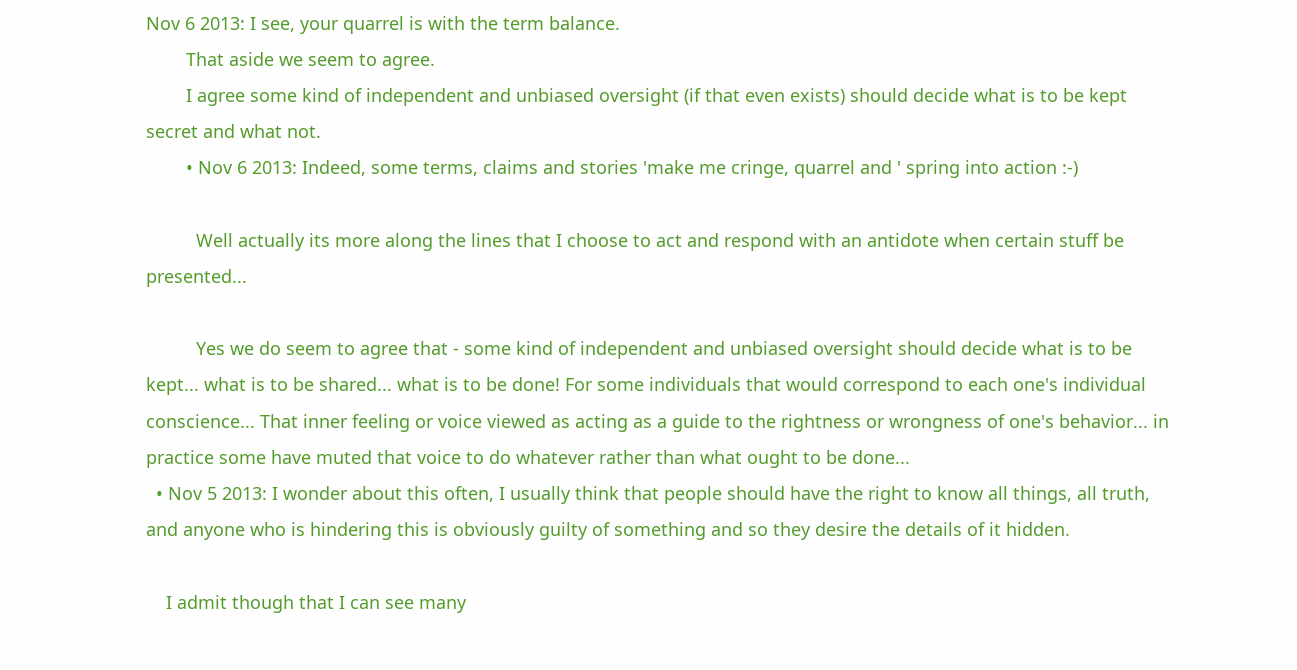Nov 6 2013: I see, your quarrel is with the term balance.
        That aside we seem to agree.
        I agree some kind of independent and unbiased oversight (if that even exists) should decide what is to be kept secret and what not.
        • Nov 6 2013: Indeed, some terms, claims and stories 'make me cringe, quarrel and ' spring into action :-)

          Well actually its more along the lines that I choose to act and respond with an antidote when certain stuff be presented...

          Yes we do seem to agree that - some kind of independent and unbiased oversight should decide what is to be kept... what is to be shared... what is to be done! For some individuals that would correspond to each one's individual conscience... That inner feeling or voice viewed as acting as a guide to the rightness or wrongness of one's behavior... in practice some have muted that voice to do whatever rather than what ought to be done...
  • Nov 5 2013: I wonder about this often, I usually think that people should have the right to know all things, all truth, and anyone who is hindering this is obviously guilty of something and so they desire the details of it hidden.

    I admit though that I can see many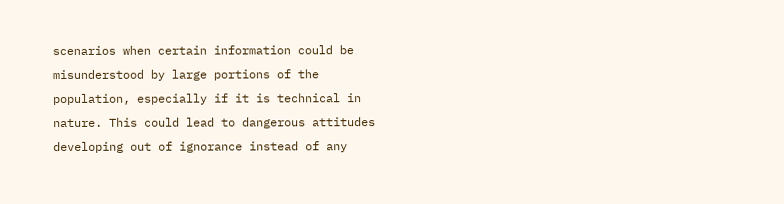scenarios when certain information could be misunderstood by large portions of the population, especially if it is technical in nature. This could lead to dangerous attitudes developing out of ignorance instead of any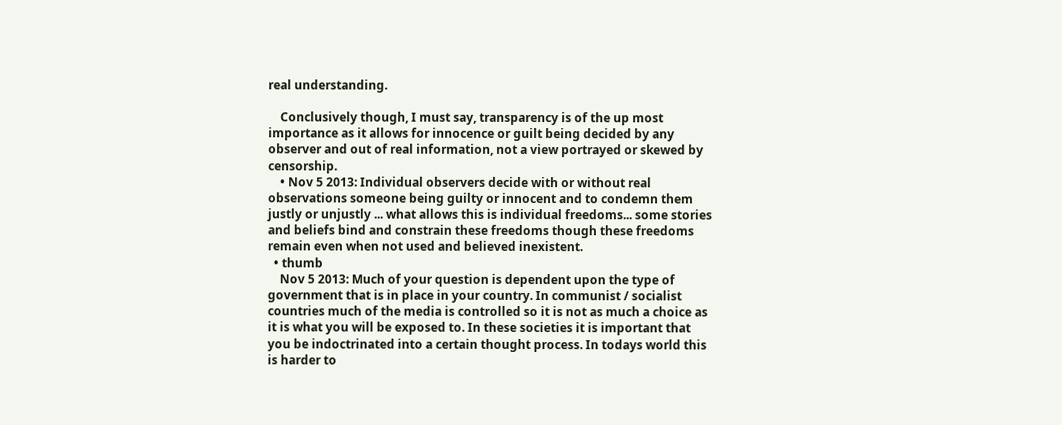real understanding.

    Conclusively though, I must say, transparency is of the up most importance as it allows for innocence or guilt being decided by any observer and out of real information, not a view portrayed or skewed by censorship.
    • Nov 5 2013: Individual observers decide with or without real observations someone being guilty or innocent and to condemn them justly or unjustly ... what allows this is individual freedoms... some stories and beliefs bind and constrain these freedoms though these freedoms remain even when not used and believed inexistent.
  • thumb
    Nov 5 2013: Much of your question is dependent upon the type of government that is in place in your country. In communist / socialist countries much of the media is controlled so it is not as much a choice as it is what you will be exposed to. In these societies it is important that you be indoctrinated into a certain thought process. In todays world this is harder to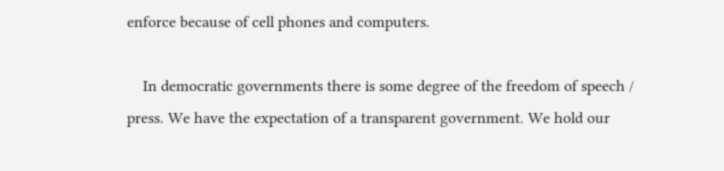enforce because of cell phones and computers.

    In democratic governments there is some degree of the freedom of speech / press. We have the expectation of a transparent government. We hold our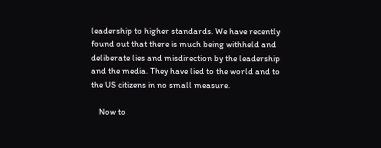leadership to higher standards. We have recently found out that there is much being withheld and deliberate lies and misdirection by the leadership and the media. They have lied to the world and to the US citizens in no small measure.

    Now to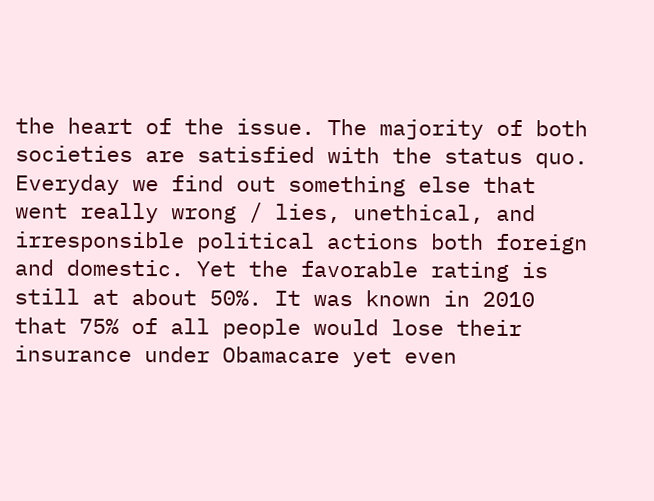the heart of the issue. The majority of both societies are satisfied with the status quo. Everyday we find out something else that went really wrong / lies, unethical, and irresponsible political actions both foreign and domestic. Yet the favorable rating is still at about 50%. It was known in 2010 that 75% of all people would lose their insurance under Obamacare yet even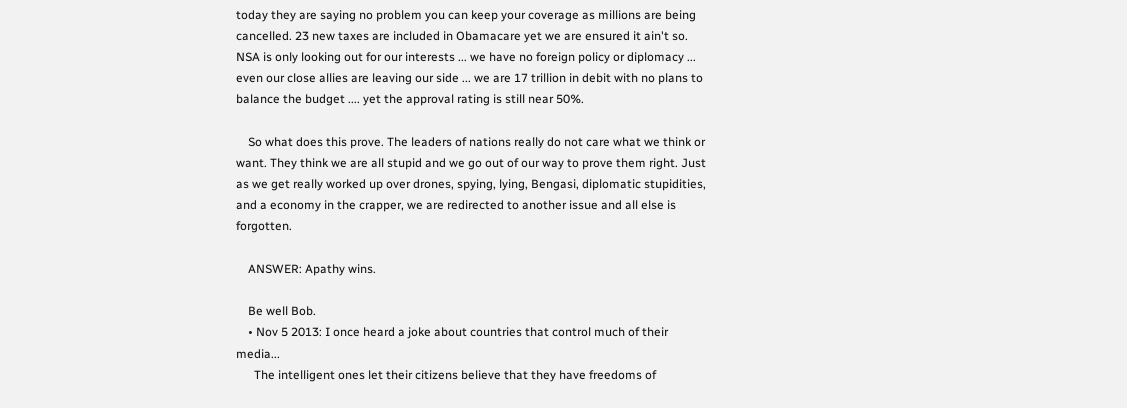today they are saying no problem you can keep your coverage as millions are being cancelled. 23 new taxes are included in Obamacare yet we are ensured it ain't so. NSA is only looking out for our interests ... we have no foreign policy or diplomacy ... even our close allies are leaving our side ... we are 17 trillion in debit with no plans to balance the budget .... yet the approval rating is still near 50%.

    So what does this prove. The leaders of nations really do not care what we think or want. They think we are all stupid and we go out of our way to prove them right. Just as we get really worked up over drones, spying, lying, Bengasi, diplomatic stupidities, and a economy in the crapper, we are redirected to another issue and all else is forgotten.

    ANSWER: Apathy wins.

    Be well Bob.
    • Nov 5 2013: I once heard a joke about countries that control much of their media...
      The intelligent ones let their citizens believe that they have freedoms of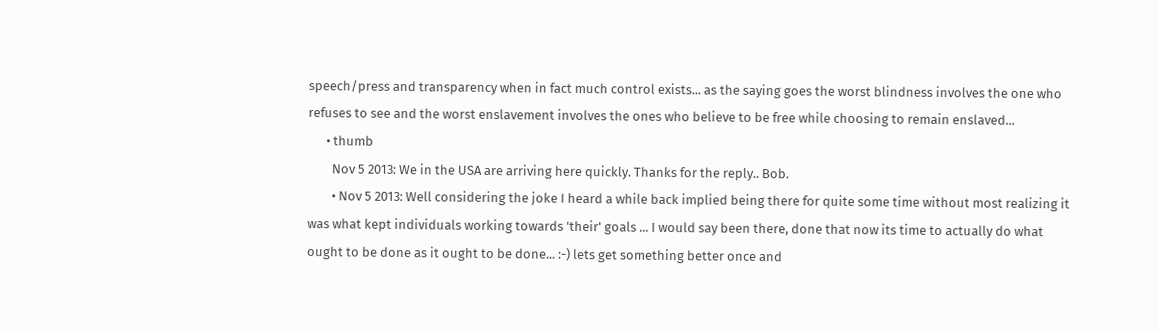speech/press and transparency when in fact much control exists... as the saying goes the worst blindness involves the one who refuses to see and the worst enslavement involves the ones who believe to be free while choosing to remain enslaved...
      • thumb
        Nov 5 2013: We in the USA are arriving here quickly. Thanks for the reply.. Bob.
        • Nov 5 2013: Well considering the joke I heard a while back implied being there for quite some time without most realizing it was what kept individuals working towards 'their' goals ... I would say been there, done that now its time to actually do what ought to be done as it ought to be done... :-) lets get something better once and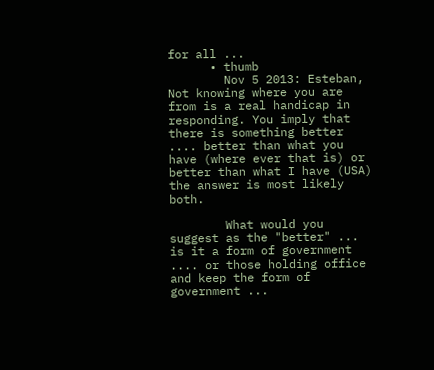for all ...
      • thumb
        Nov 5 2013: Esteban, Not knowing where you are from is a real handicap in responding. You imply that there is something better .... better than what you have (where ever that is) or better than what I have (USA) the answer is most likely both.

        What would you suggest as the "better" ... is it a form of government .... or those holding office and keep the form of government ...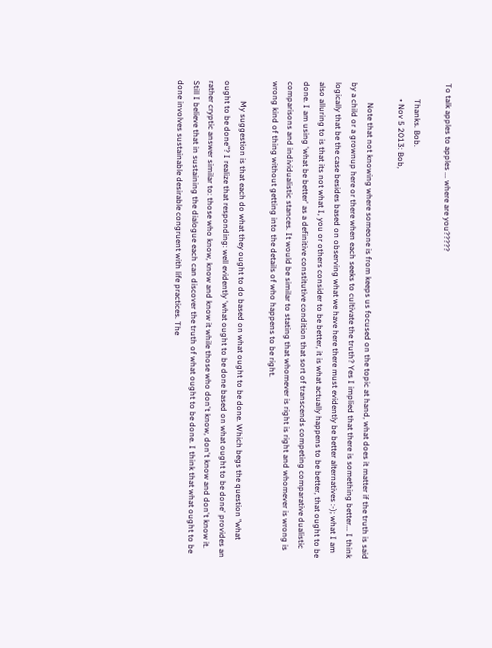To talk apples to apples ... where are you?????

        Thanks. Bob.
        • Nov 5 2013: Bob,

          Note that not knowing where someone is from keeps us focused on the topic at hand, what does it matter if the truth is said by a child or a grownup here or there when each seeks to cultivate the truth? Yes I implied that there is something better... I think logically that be the case besides based on observing what we have here there must evidently be better alternatives :-); what I am also alluring to is that its not what I, you or others consider to be better, it is what actually happens to be better, that ought to be done. I am using 'what be better' as a definitive constitutive condition that sort of transcends competing comparative dualistic comparisons and individualistic stances. It would be similar to stating that whomever is right is right and whomever is wrong is wrong kind of thing without getting into the details of who happens to be right.

          My suggestion is that each do what they ought to do based on what ought to be done. Which begs the question "what ought to be done"? I realize that responding: well evidently 'what ought to be done based on what ought to be done' provides an rather cryptic answer similar to: those who know, know and know it while those who don't know, don't know and don't know it. Still I believe that in sustaining the dialogue each can discover the truth of what ought to be done. I think that what ought to be done involves sustainable desirable congruent with life practices. The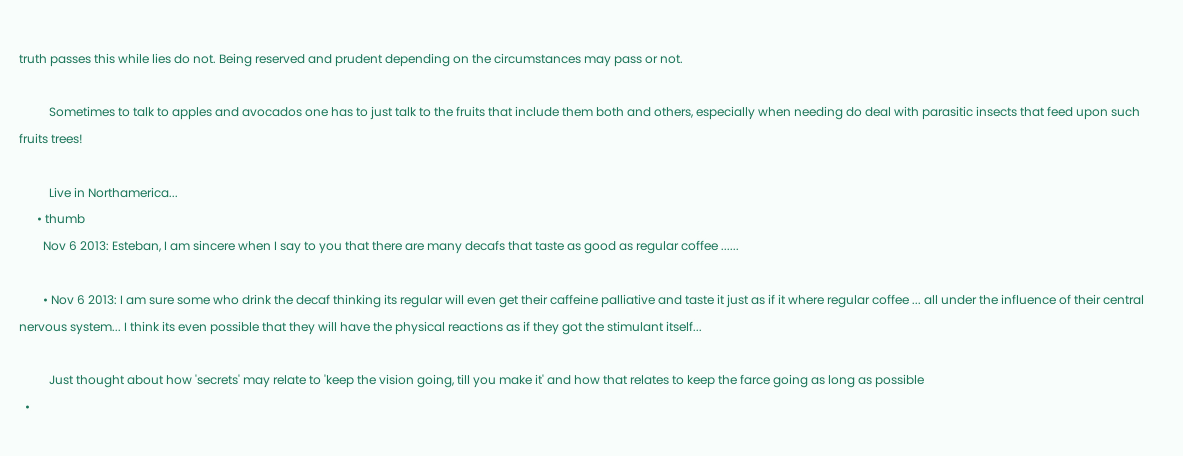truth passes this while lies do not. Being reserved and prudent depending on the circumstances may pass or not.

          Sometimes to talk to apples and avocados one has to just talk to the fruits that include them both and others, especially when needing do deal with parasitic insects that feed upon such fruits trees!

          Live in Northamerica...
      • thumb
        Nov 6 2013: Esteban, I am sincere when I say to you that there are many decafs that taste as good as regular coffee ......

        • Nov 6 2013: I am sure some who drink the decaf thinking its regular will even get their caffeine palliative and taste it just as if it where regular coffee ... all under the influence of their central nervous system... I think its even possible that they will have the physical reactions as if they got the stimulant itself...

          Just thought about how 'secrets' may relate to 'keep the vision going, till you make it' and how that relates to keep the farce going as long as possible
  •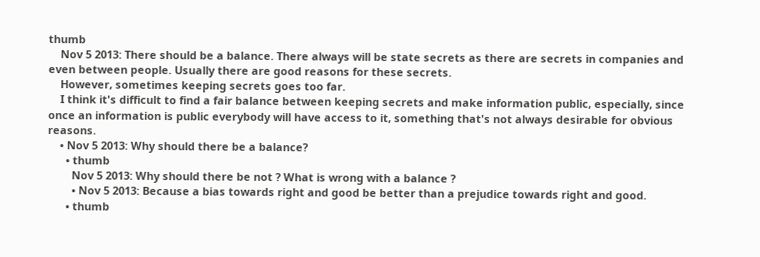thumb
    Nov 5 2013: There should be a balance. There always will be state secrets as there are secrets in companies and even between people. Usually there are good reasons for these secrets.
    However, sometimes keeping secrets goes too far.
    I think it's difficult to find a fair balance between keeping secrets and make information public, especially, since once an information is public everybody will have access to it, something that's not always desirable for obvious reasons.
    • Nov 5 2013: Why should there be a balance?
      • thumb
        Nov 5 2013: Why should there be not ? What is wrong with a balance ?
        • Nov 5 2013: Because a bias towards right and good be better than a prejudice towards right and good.
      • thumb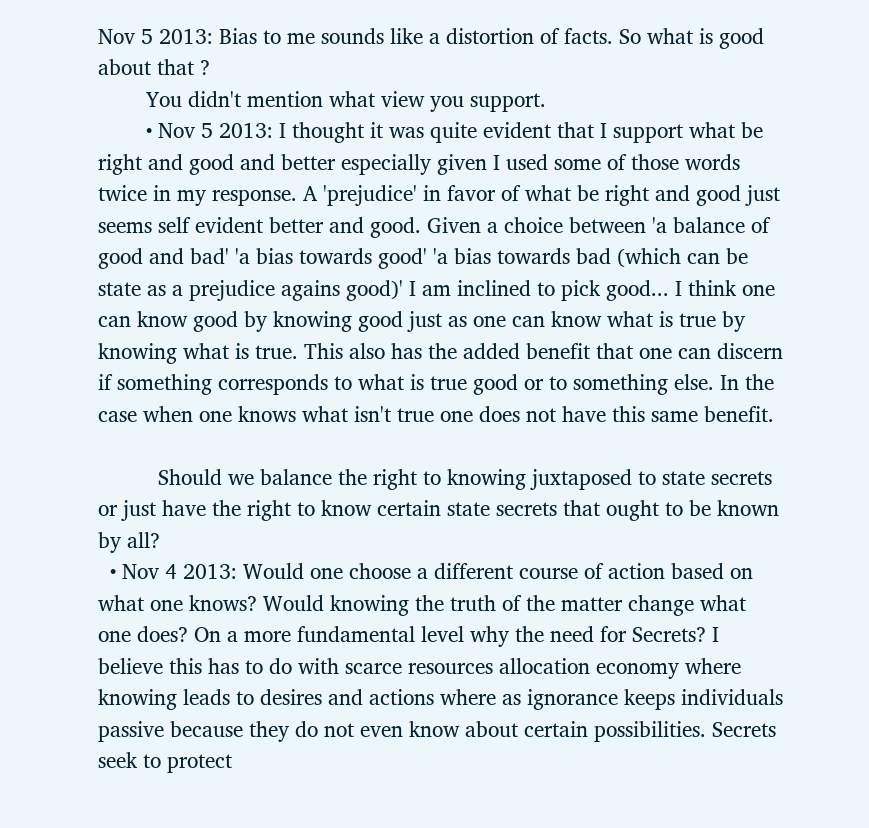Nov 5 2013: Bias to me sounds like a distortion of facts. So what is good about that ?
        You didn't mention what view you support.
        • Nov 5 2013: I thought it was quite evident that I support what be right and good and better especially given I used some of those words twice in my response. A 'prejudice' in favor of what be right and good just seems self evident better and good. Given a choice between 'a balance of good and bad' 'a bias towards good' 'a bias towards bad (which can be state as a prejudice agains good)' I am inclined to pick good... I think one can know good by knowing good just as one can know what is true by knowing what is true. This also has the added benefit that one can discern if something corresponds to what is true good or to something else. In the case when one knows what isn't true one does not have this same benefit.

          Should we balance the right to knowing juxtaposed to state secrets or just have the right to know certain state secrets that ought to be known by all?
  • Nov 4 2013: Would one choose a different course of action based on what one knows? Would knowing the truth of the matter change what one does? On a more fundamental level why the need for Secrets? I believe this has to do with scarce resources allocation economy where knowing leads to desires and actions where as ignorance keeps individuals passive because they do not even know about certain possibilities. Secrets seek to protect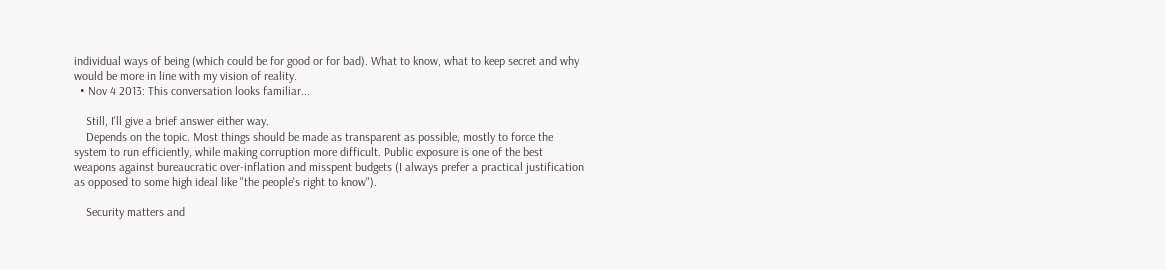individual ways of being (which could be for good or for bad). What to know, what to keep secret and why would be more in line with my vision of reality.
  • Nov 4 2013: This conversation looks familiar...

    Still, I'll give a brief answer either way.
    Depends on the topic. Most things should be made as transparent as possible, mostly to force the system to run efficiently, while making corruption more difficult. Public exposure is one of the best weapons against bureaucratic over-inflation and misspent budgets (I always prefer a practical justification as opposed to some high ideal like "the people's right to know").

    Security matters and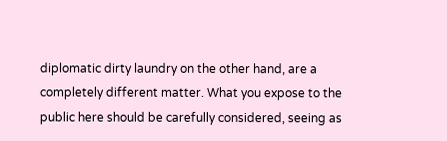diplomatic dirty laundry on the other hand, are a completely different matter. What you expose to the public here should be carefully considered, seeing as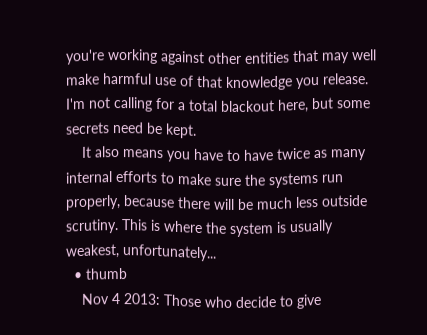you're working against other entities that may well make harmful use of that knowledge you release. I'm not calling for a total blackout here, but some secrets need be kept.
    It also means you have to have twice as many internal efforts to make sure the systems run properly, because there will be much less outside scrutiny. This is where the system is usually weakest, unfortunately...
  • thumb
    Nov 4 2013: Those who decide to give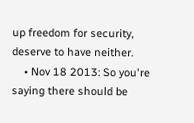up freedom for security, deserve to have neither.
    • Nov 18 2013: So you're saying there should be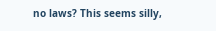no laws? This seems silly,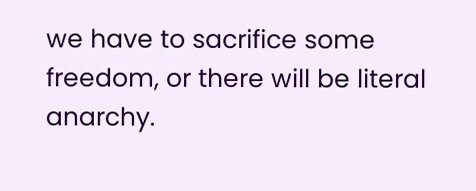we have to sacrifice some freedom, or there will be literal anarchy.